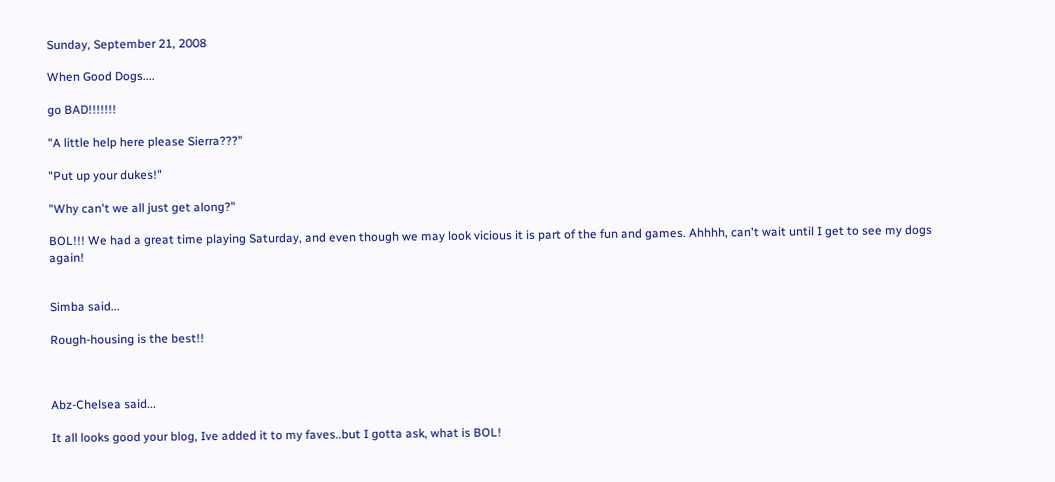Sunday, September 21, 2008

When Good Dogs....

go BAD!!!!!!!

"A little help here please Sierra???"

"Put up your dukes!"

"Why can't we all just get along?"

BOL!!! We had a great time playing Saturday, and even though we may look vicious it is part of the fun and games. Ahhhh, can't wait until I get to see my dogs again!


Simba said...

Rough-housing is the best!!



Abz-Chelsea said...

It all looks good your blog, Ive added it to my faves..but I gotta ask, what is BOL!